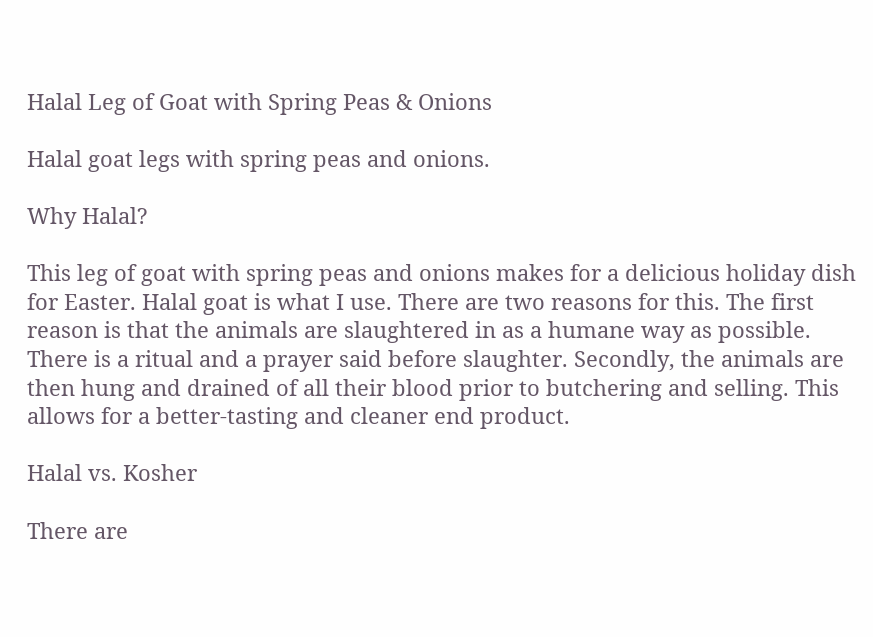Halal Leg of Goat with Spring Peas & Onions

Halal goat legs with spring peas and onions.

Why Halal?

This leg of goat with spring peas and onions makes for a delicious holiday dish for Easter. Halal goat is what I use. There are two reasons for this. The first reason is that the animals are slaughtered in as a humane way as possible. There is a ritual and a prayer said before slaughter. Secondly, the animals are then hung and drained of all their blood prior to butchering and selling. This allows for a better-tasting and cleaner end product.

Halal vs. Kosher

There are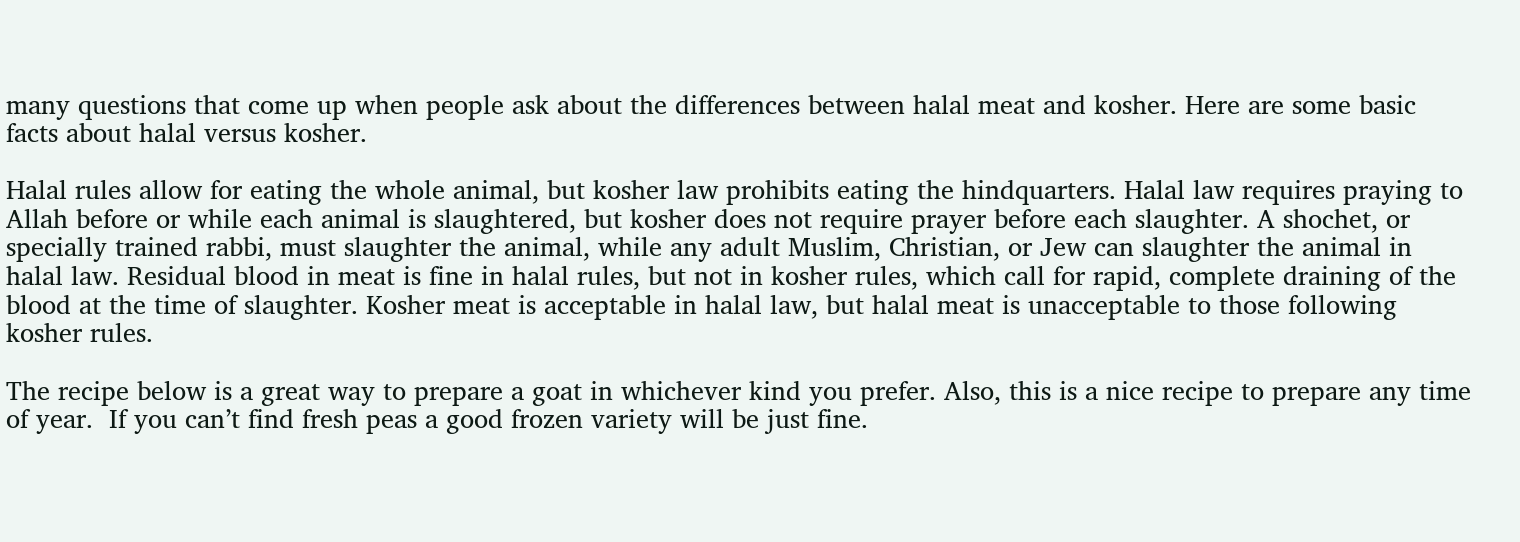many questions that come up when people ask about the differences between halal meat and kosher. Here are some basic facts about halal versus kosher.

Halal rules allow for eating the whole animal, but kosher law prohibits eating the hindquarters. Halal law requires praying to Allah before or while each animal is slaughtered, but kosher does not require prayer before each slaughter. A shochet, or specially trained rabbi, must slaughter the animal, while any adult Muslim, Christian, or Jew can slaughter the animal in halal law. Residual blood in meat is fine in halal rules, but not in kosher rules, which call for rapid, complete draining of the blood at the time of slaughter. Kosher meat is acceptable in halal law, but halal meat is unacceptable to those following kosher rules.

The recipe below is a great way to prepare a goat in whichever kind you prefer. Also, this is a nice recipe to prepare any time of year.  If you can’t find fresh peas a good frozen variety will be just fine.